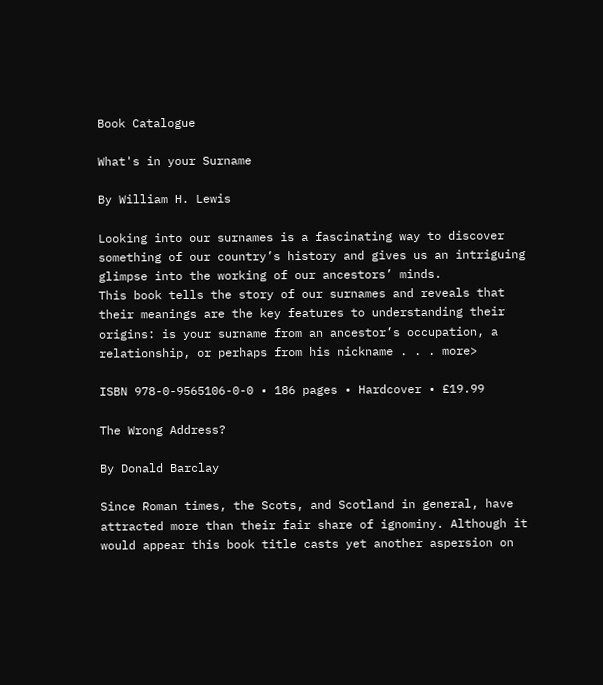Book Catalogue

What's in your Surname

By William H. Lewis

Looking into our surnames is a fascinating way to discover something of our country’s history and gives us an intriguing glimpse into the working of our ancestors’ minds.
This book tells the story of our surnames and reveals that their meanings are the key features to understanding their origins: is your surname from an ancestor’s occupation, a relationship, or perhaps from his nickname . . . more>

ISBN 978-0-9565106-0-0 • 186 pages • Hardcover • £19.99

The Wrong Address?

By Donald Barclay

Since Roman times, the Scots, and Scotland in general, have attracted more than their fair share of ignominy. Although it would appear this book title casts yet another aspersion on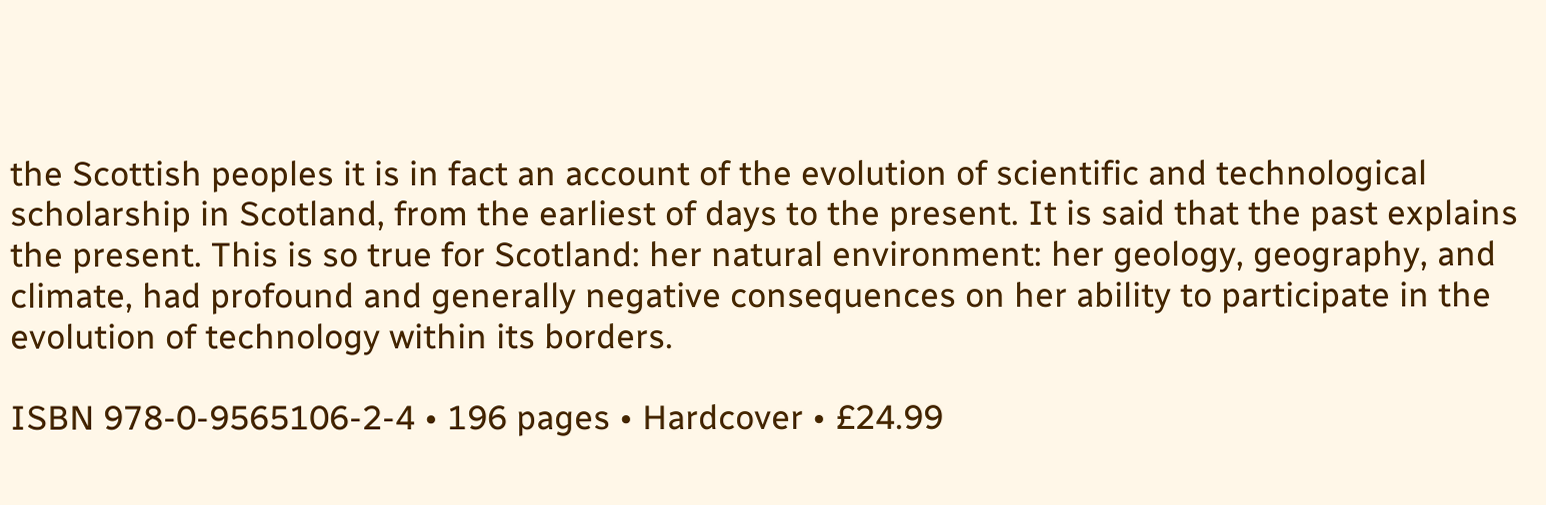the Scottish peoples it is in fact an account of the evolution of scientific and technological scholarship in Scotland, from the earliest of days to the present. It is said that the past explains the present. This is so true for Scotland: her natural environment: her geology, geography, and climate, had profound and generally negative consequences on her ability to participate in the evolution of technology within its borders.

ISBN 978-0-9565106-2-4 • 196 pages • Hardcover • £24.99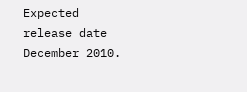Expected release date December 2010.